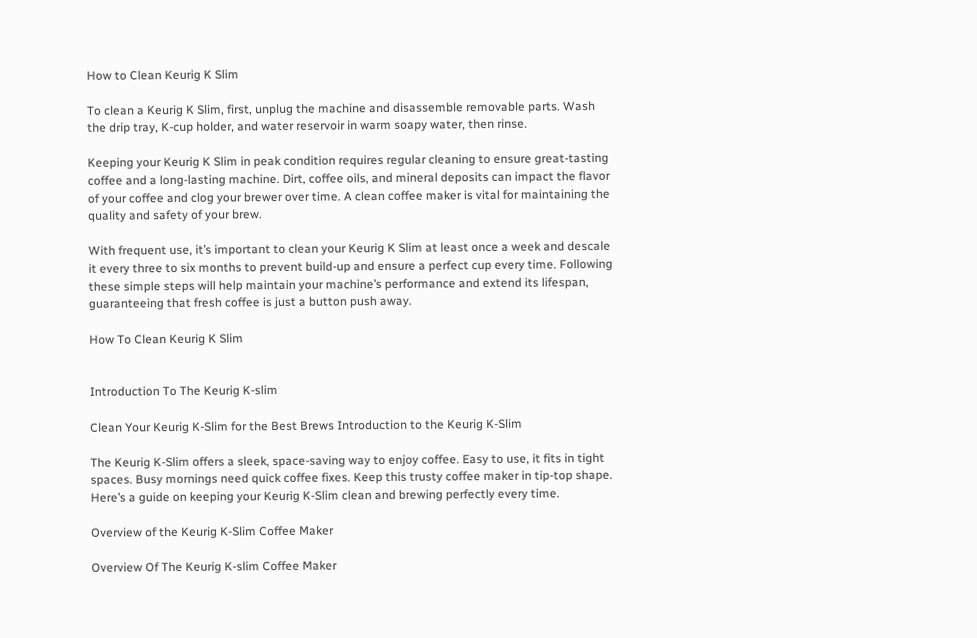How to Clean Keurig K Slim

To clean a Keurig K Slim, first, unplug the machine and disassemble removable parts. Wash the drip tray, K-cup holder, and water reservoir in warm soapy water, then rinse.

Keeping your Keurig K Slim in peak condition requires regular cleaning to ensure great-tasting coffee and a long-lasting machine. Dirt, coffee oils, and mineral deposits can impact the flavor of your coffee and clog your brewer over time. A clean coffee maker is vital for maintaining the quality and safety of your brew.

With frequent use, it’s important to clean your Keurig K Slim at least once a week and descale it every three to six months to prevent build-up and ensure a perfect cup every time. Following these simple steps will help maintain your machine’s performance and extend its lifespan, guaranteeing that fresh coffee is just a button push away.

How To Clean Keurig K Slim


Introduction To The Keurig K-slim

Clean Your Keurig K-Slim for the Best Brews Introduction to the Keurig K-Slim

The Keurig K-Slim offers a sleek, space-saving way to enjoy coffee. Easy to use, it fits in tight spaces. Busy mornings need quick coffee fixes. Keep this trusty coffee maker in tip-top shape. Here’s a guide on keeping your Keurig K-Slim clean and brewing perfectly every time.

Overview of the Keurig K-Slim Coffee Maker

Overview Of The Keurig K-slim Coffee Maker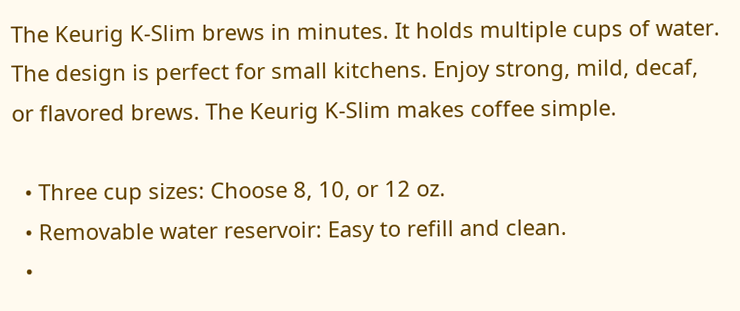The Keurig K-Slim brews in minutes. It holds multiple cups of water. The design is perfect for small kitchens. Enjoy strong, mild, decaf, or flavored brews. The Keurig K-Slim makes coffee simple.

  • Three cup sizes: Choose 8, 10, or 12 oz.
  • Removable water reservoir: Easy to refill and clean.
  •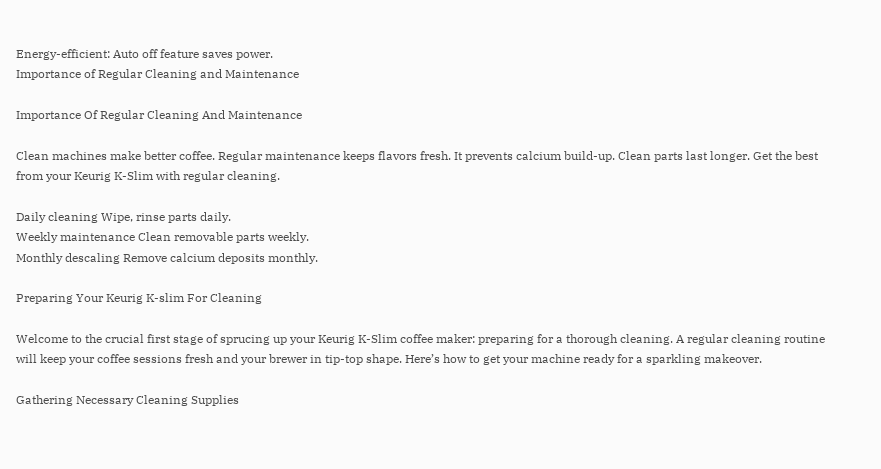Energy-efficient: Auto off feature saves power.
Importance of Regular Cleaning and Maintenance

Importance Of Regular Cleaning And Maintenance

Clean machines make better coffee. Regular maintenance keeps flavors fresh. It prevents calcium build-up. Clean parts last longer. Get the best from your Keurig K-Slim with regular cleaning.

Daily cleaning Wipe, rinse parts daily.
Weekly maintenance Clean removable parts weekly.
Monthly descaling Remove calcium deposits monthly.

Preparing Your Keurig K-slim For Cleaning

Welcome to the crucial first stage of sprucing up your Keurig K-Slim coffee maker: preparing for a thorough cleaning. A regular cleaning routine will keep your coffee sessions fresh and your brewer in tip-top shape. Here’s how to get your machine ready for a sparkling makeover.

Gathering Necessary Cleaning Supplies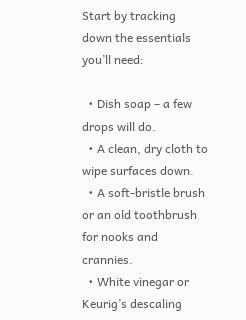Start by tracking down the essentials you’ll need:

  • Dish soap – a few drops will do.
  • A clean, dry cloth to wipe surfaces down.
  • A soft-bristle brush or an old toothbrush for nooks and crannies.
  • White vinegar or Keurig’s descaling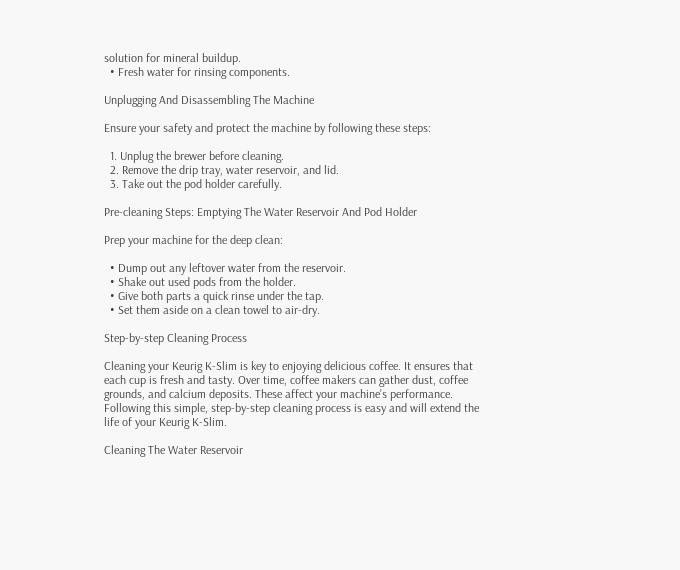solution for mineral buildup.
  • Fresh water for rinsing components.

Unplugging And Disassembling The Machine

Ensure your safety and protect the machine by following these steps:

  1. Unplug the brewer before cleaning.
  2. Remove the drip tray, water reservoir, and lid.
  3. Take out the pod holder carefully.

Pre-cleaning Steps: Emptying The Water Reservoir And Pod Holder

Prep your machine for the deep clean:

  • Dump out any leftover water from the reservoir.
  • Shake out used pods from the holder.
  • Give both parts a quick rinse under the tap.
  • Set them aside on a clean towel to air-dry.

Step-by-step Cleaning Process

Cleaning your Keurig K-Slim is key to enjoying delicious coffee. It ensures that each cup is fresh and tasty. Over time, coffee makers can gather dust, coffee grounds, and calcium deposits. These affect your machine’s performance. Following this simple, step-by-step cleaning process is easy and will extend the life of your Keurig K-Slim.

Cleaning The Water Reservoir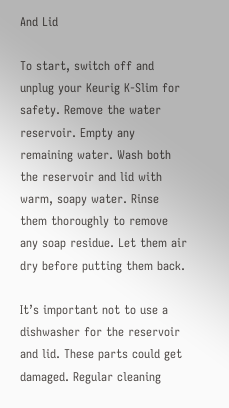And Lid

To start, switch off and unplug your Keurig K-Slim for safety. Remove the water reservoir. Empty any remaining water. Wash both the reservoir and lid with warm, soapy water. Rinse them thoroughly to remove any soap residue. Let them air dry before putting them back.

It’s important not to use a dishwasher for the reservoir and lid. These parts could get damaged. Regular cleaning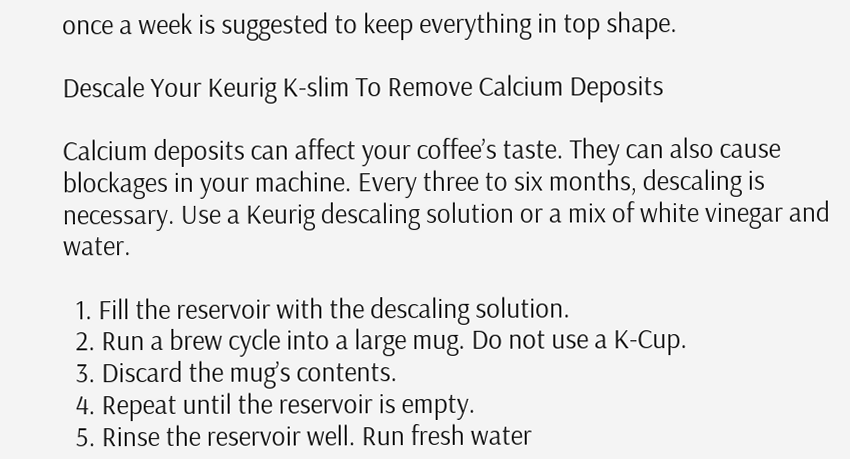once a week is suggested to keep everything in top shape.

Descale Your Keurig K-slim To Remove Calcium Deposits

Calcium deposits can affect your coffee’s taste. They can also cause blockages in your machine. Every three to six months, descaling is necessary. Use a Keurig descaling solution or a mix of white vinegar and water.

  1. Fill the reservoir with the descaling solution.
  2. Run a brew cycle into a large mug. Do not use a K-Cup.
  3. Discard the mug’s contents.
  4. Repeat until the reservoir is empty.
  5. Rinse the reservoir well. Run fresh water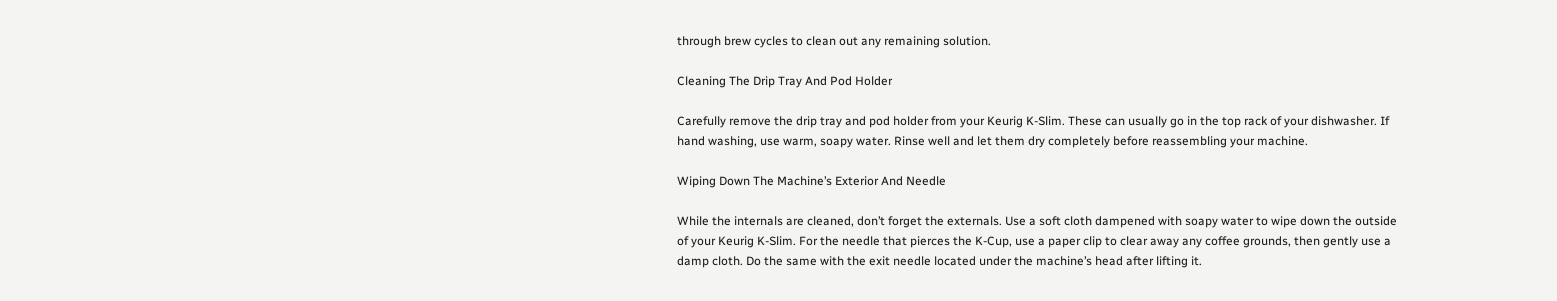through brew cycles to clean out any remaining solution.

Cleaning The Drip Tray And Pod Holder

Carefully remove the drip tray and pod holder from your Keurig K-Slim. These can usually go in the top rack of your dishwasher. If hand washing, use warm, soapy water. Rinse well and let them dry completely before reassembling your machine.

Wiping Down The Machine’s Exterior And Needle

While the internals are cleaned, don’t forget the externals. Use a soft cloth dampened with soapy water to wipe down the outside of your Keurig K-Slim. For the needle that pierces the K-Cup, use a paper clip to clear away any coffee grounds, then gently use a damp cloth. Do the same with the exit needle located under the machine’s head after lifting it.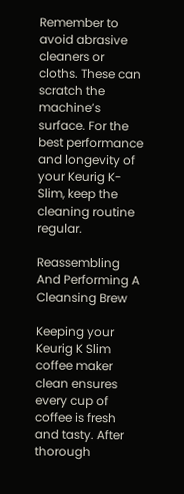Remember to avoid abrasive cleaners or cloths. These can scratch the machine’s surface. For the best performance and longevity of your Keurig K-Slim, keep the cleaning routine regular.

Reassembling And Performing A Cleansing Brew

Keeping your Keurig K Slim coffee maker clean ensures every cup of coffee is fresh and tasty. After thorough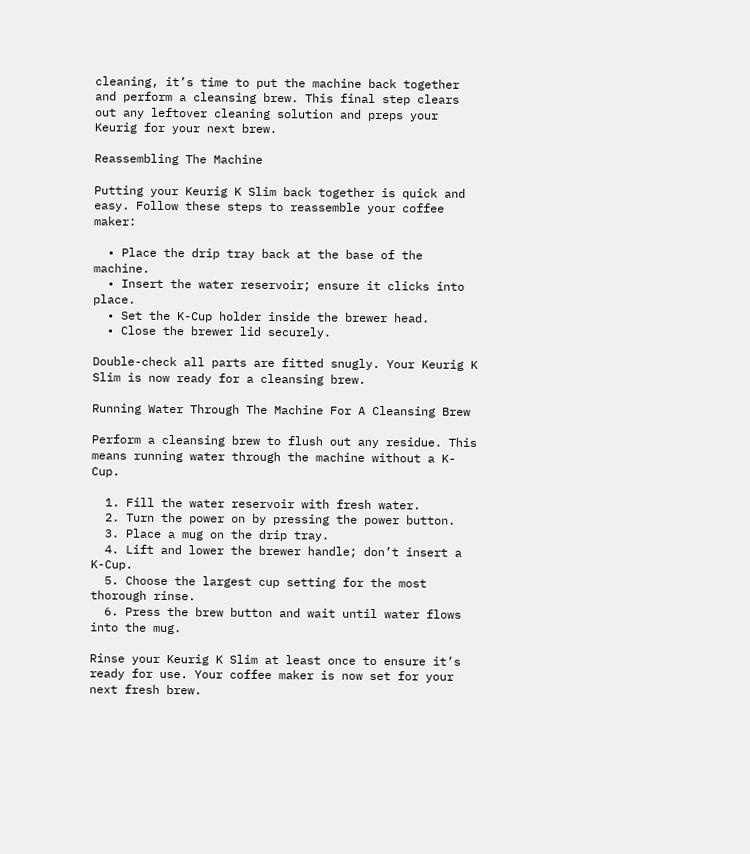cleaning, it’s time to put the machine back together and perform a cleansing brew. This final step clears out any leftover cleaning solution and preps your Keurig for your next brew.

Reassembling The Machine

Putting your Keurig K Slim back together is quick and easy. Follow these steps to reassemble your coffee maker:

  • Place the drip tray back at the base of the machine.
  • Insert the water reservoir; ensure it clicks into place.
  • Set the K-Cup holder inside the brewer head.
  • Close the brewer lid securely.

Double-check all parts are fitted snugly. Your Keurig K Slim is now ready for a cleansing brew.

Running Water Through The Machine For A Cleansing Brew

Perform a cleansing brew to flush out any residue. This means running water through the machine without a K-Cup.

  1. Fill the water reservoir with fresh water.
  2. Turn the power on by pressing the power button.
  3. Place a mug on the drip tray.
  4. Lift and lower the brewer handle; don’t insert a K-Cup.
  5. Choose the largest cup setting for the most thorough rinse.
  6. Press the brew button and wait until water flows into the mug.

Rinse your Keurig K Slim at least once to ensure it’s ready for use. Your coffee maker is now set for your next fresh brew.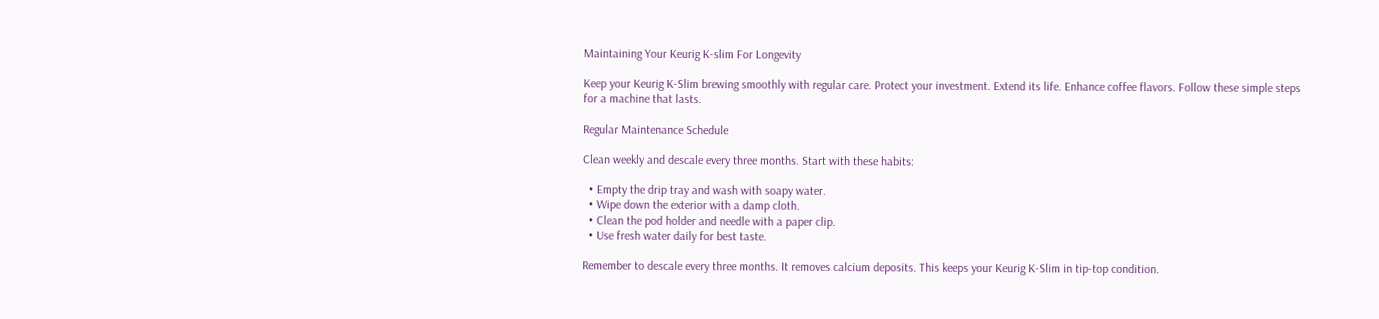Maintaining Your Keurig K-slim For Longevity

Keep your Keurig K-Slim brewing smoothly with regular care. Protect your investment. Extend its life. Enhance coffee flavors. Follow these simple steps for a machine that lasts.

Regular Maintenance Schedule

Clean weekly and descale every three months. Start with these habits:

  • Empty the drip tray and wash with soapy water.
  • Wipe down the exterior with a damp cloth.
  • Clean the pod holder and needle with a paper clip.
  • Use fresh water daily for best taste.

Remember to descale every three months. It removes calcium deposits. This keeps your Keurig K-Slim in tip-top condition.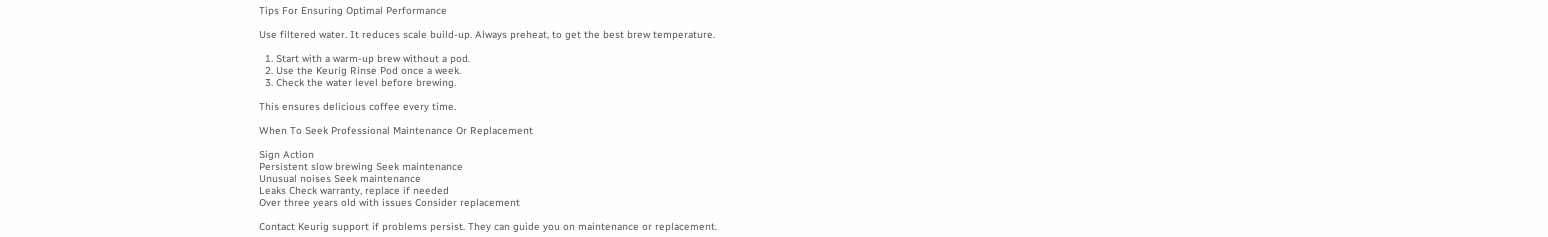Tips For Ensuring Optimal Performance

Use filtered water. It reduces scale build-up. Always preheat, to get the best brew temperature.

  1. Start with a warm-up brew without a pod.
  2. Use the Keurig Rinse Pod once a week.
  3. Check the water level before brewing.

This ensures delicious coffee every time.

When To Seek Professional Maintenance Or Replacement

Sign Action
Persistent slow brewing Seek maintenance
Unusual noises Seek maintenance
Leaks Check warranty, replace if needed
Over three years old with issues Consider replacement

Contact Keurig support if problems persist. They can guide you on maintenance or replacement.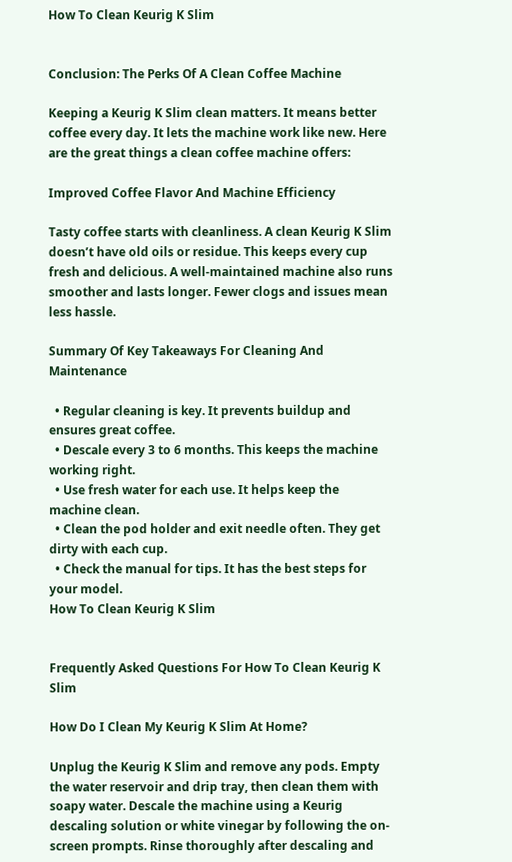How To Clean Keurig K Slim


Conclusion: The Perks Of A Clean Coffee Machine

Keeping a Keurig K Slim clean matters. It means better coffee every day. It lets the machine work like new. Here are the great things a clean coffee machine offers:

Improved Coffee Flavor And Machine Efficiency

Tasty coffee starts with cleanliness. A clean Keurig K Slim doesn’t have old oils or residue. This keeps every cup fresh and delicious. A well-maintained machine also runs smoother and lasts longer. Fewer clogs and issues mean less hassle.

Summary Of Key Takeaways For Cleaning And Maintenance

  • Regular cleaning is key. It prevents buildup and ensures great coffee.
  • Descale every 3 to 6 months. This keeps the machine working right.
  • Use fresh water for each use. It helps keep the machine clean.
  • Clean the pod holder and exit needle often. They get dirty with each cup.
  • Check the manual for tips. It has the best steps for your model.
How To Clean Keurig K Slim


Frequently Asked Questions For How To Clean Keurig K Slim

How Do I Clean My Keurig K Slim At Home?

Unplug the Keurig K Slim and remove any pods. Empty the water reservoir and drip tray, then clean them with soapy water. Descale the machine using a Keurig descaling solution or white vinegar by following the on-screen prompts. Rinse thoroughly after descaling and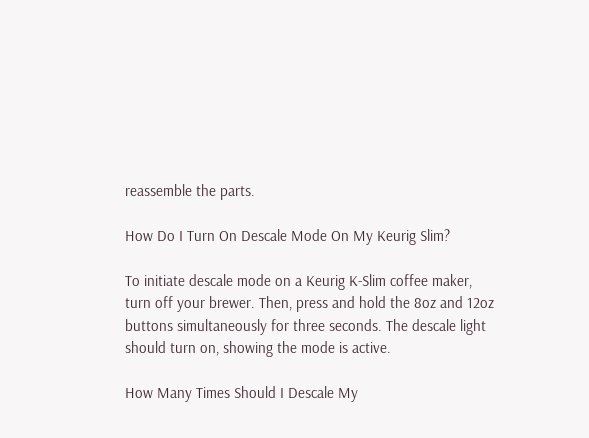reassemble the parts.

How Do I Turn On Descale Mode On My Keurig Slim?

To initiate descale mode on a Keurig K-Slim coffee maker, turn off your brewer. Then, press and hold the 8oz and 12oz buttons simultaneously for three seconds. The descale light should turn on, showing the mode is active.

How Many Times Should I Descale My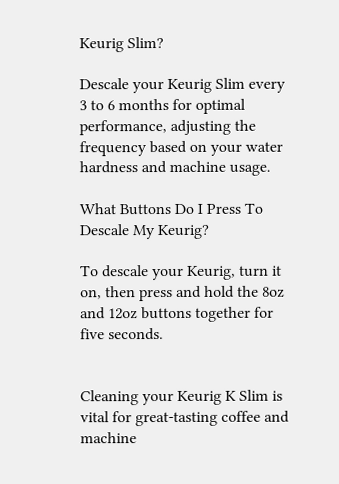Keurig Slim?

Descale your Keurig Slim every 3 to 6 months for optimal performance, adjusting the frequency based on your water hardness and machine usage.

What Buttons Do I Press To Descale My Keurig?

To descale your Keurig, turn it on, then press and hold the 8oz and 12oz buttons together for five seconds.


Cleaning your Keurig K Slim is vital for great-tasting coffee and machine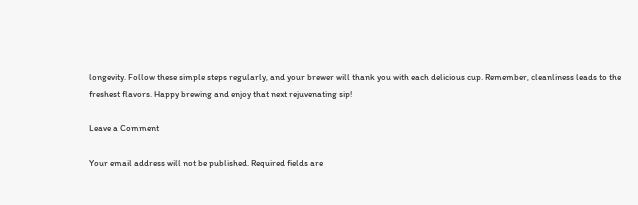longevity. Follow these simple steps regularly, and your brewer will thank you with each delicious cup. Remember, cleanliness leads to the freshest flavors. Happy brewing and enjoy that next rejuvenating sip!

Leave a Comment

Your email address will not be published. Required fields are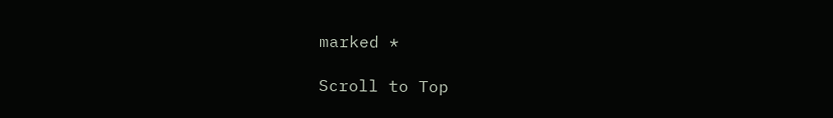marked *

Scroll to Top